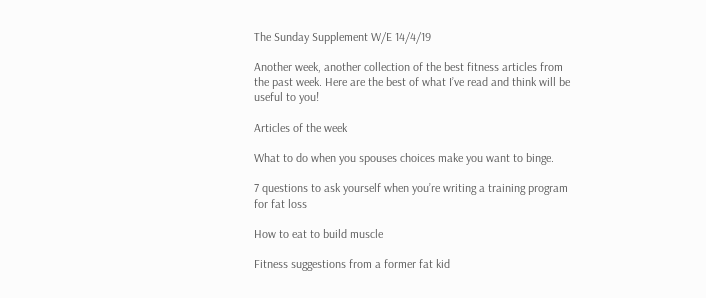The Sunday Supplement W/E 14/4/19

Another week, another collection of the best fitness articles from the past week. Here are the best of what I’ve read and think will be useful to you!

Articles of the week

What to do when you spouses choices make you want to binge.

7 questions to ask yourself when you’re writing a training program for fat loss

How to eat to build muscle

Fitness suggestions from a former fat kid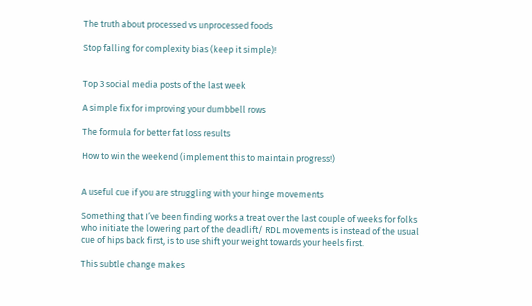The truth about processed vs unprocessed foods

Stop falling for complexity bias (keep it simple)!


Top 3 social media posts of the last week

A simple fix for improving your dumbbell rows

The formula for better fat loss results

How to win the weekend (implement this to maintain progress!)


A useful cue if you are struggling with your hinge movements

Something that I’ve been finding works a treat over the last couple of weeks for folks who initiate the lowering part of the deadlift/ RDL movements is instead of the usual cue of hips back first, is to use shift your weight towards your heels first.

This subtle change makes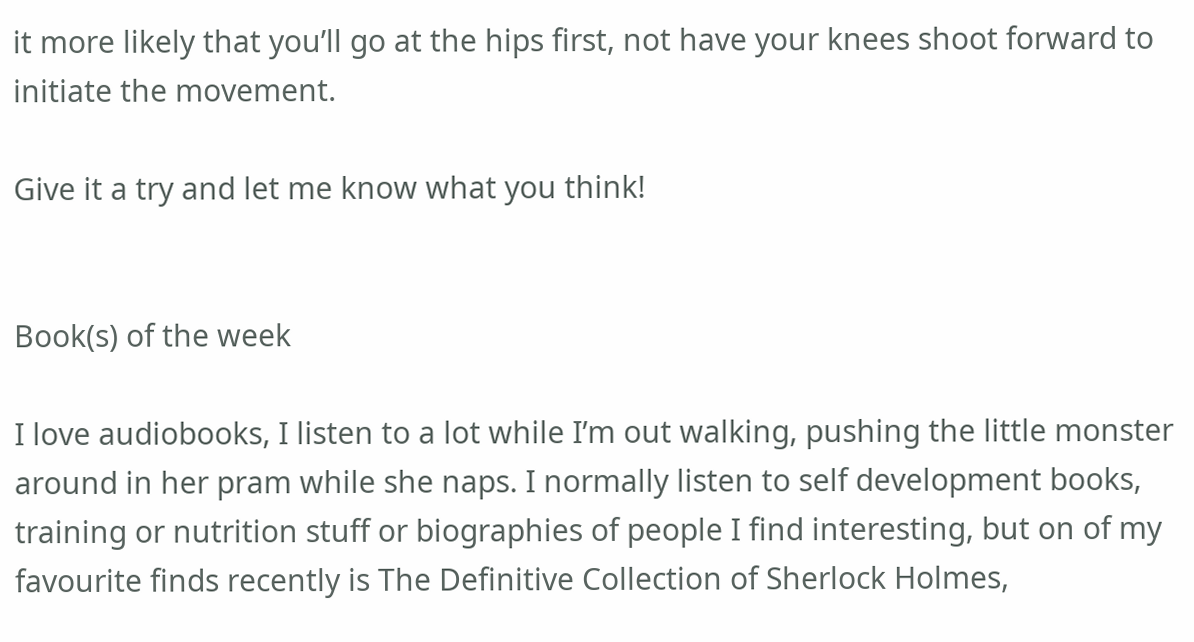it more likely that you’ll go at the hips first, not have your knees shoot forward to initiate the movement.

Give it a try and let me know what you think!


Book(s) of the week

I love audiobooks, I listen to a lot while I’m out walking, pushing the little monster around in her pram while she naps. I normally listen to self development books, training or nutrition stuff or biographies of people I find interesting, but on of my favourite finds recently is The Definitive Collection of Sherlock Holmes,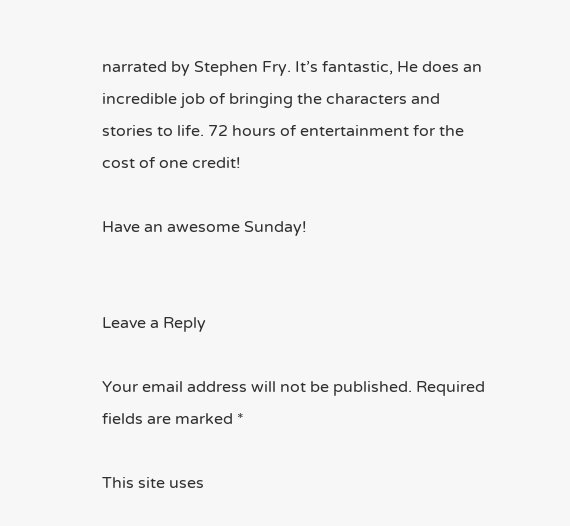narrated by Stephen Fry. It’s fantastic, He does an incredible job of bringing the characters and stories to life. 72 hours of entertainment for the cost of one credit!

Have an awesome Sunday!


Leave a Reply

Your email address will not be published. Required fields are marked *

This site uses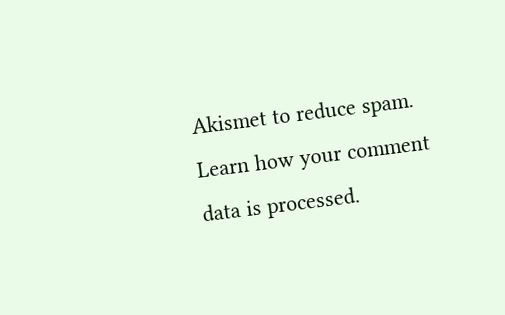Akismet to reduce spam. Learn how your comment data is processed.